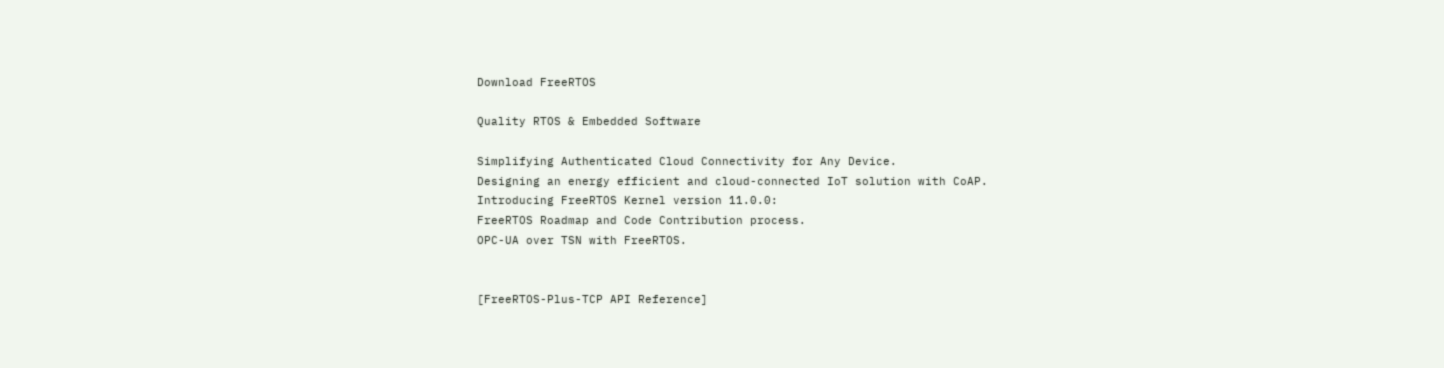Download FreeRTOS

Quality RTOS & Embedded Software

Simplifying Authenticated Cloud Connectivity for Any Device.
Designing an energy efficient and cloud-connected IoT solution with CoAP.
Introducing FreeRTOS Kernel version 11.0.0:
FreeRTOS Roadmap and Code Contribution process.
OPC-UA over TSN with FreeRTOS.


[FreeRTOS-Plus-TCP API Reference]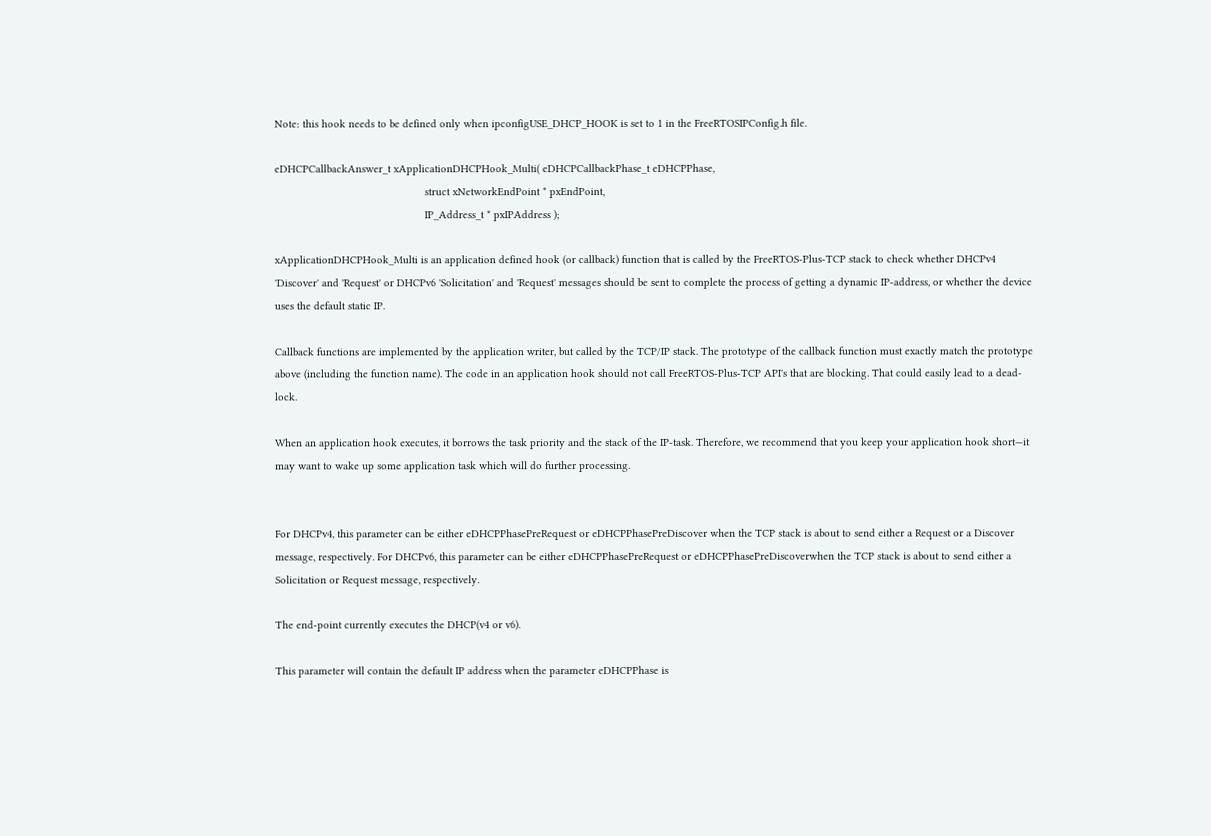Note: this hook needs to be defined only when ipconfigUSE_DHCP_HOOK is set to 1 in the FreeRTOSIPConfig.h file.

eDHCPCallbackAnswer_t xApplicationDHCPHook_Multi( eDHCPCallbackPhase_t eDHCPPhase,
                                                  struct xNetworkEndPoint * pxEndPoint,
                                                  IP_Address_t * pxIPAddress );

xApplicationDHCPHook_Multi is an application defined hook (or callback) function that is called by the FreeRTOS-Plus-TCP stack to check whether DHCPv4 'Discover' and 'Request' or DHCPv6 'Solicitation' and 'Request' messages should be sent to complete the process of getting a dynamic IP-address, or whether the device uses the default static IP.

Callback functions are implemented by the application writer, but called by the TCP/IP stack. The prototype of the callback function must exactly match the prototype above (including the function name). The code in an application hook should not call FreeRTOS-Plus-TCP API's that are blocking. That could easily lead to a dead-lock.

When an application hook executes, it borrows the task priority and the stack of the IP-task. Therefore, we recommend that you keep your application hook short—it may want to wake up some application task which will do further processing.


For DHCPv4, this parameter can be either eDHCPPhasePreRequest or eDHCPPhasePreDiscover when the TCP stack is about to send either a Request or a Discover message, respectively. For DHCPv6, this parameter can be either eDHCPPhasePreRequest or eDHCPPhasePreDiscoverwhen the TCP stack is about to send either a Solicitation or Request message, respectively.

The end-point currently executes the DHCP(v4 or v6).

This parameter will contain the default IP address when the parameter eDHCPPhase is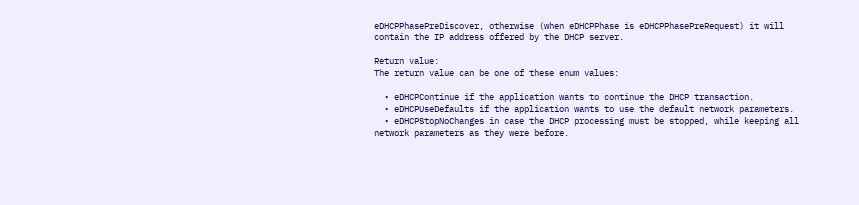eDHCPPhasePreDiscover, otherwise (when eDHCPPhase is eDHCPPhasePreRequest) it will contain the IP address offered by the DHCP server.

Return value:
The return value can be one of these enum values:

  • eDHCPContinue if the application wants to continue the DHCP transaction.
  • eDHCPUseDefaults if the application wants to use the default network parameters.
  • eDHCPStopNoChanges in case the DHCP processing must be stopped, while keeping all network parameters as they were before.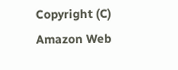Copyright (C) Amazon Web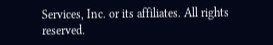Services, Inc. or its affiliates. All rights reserved.